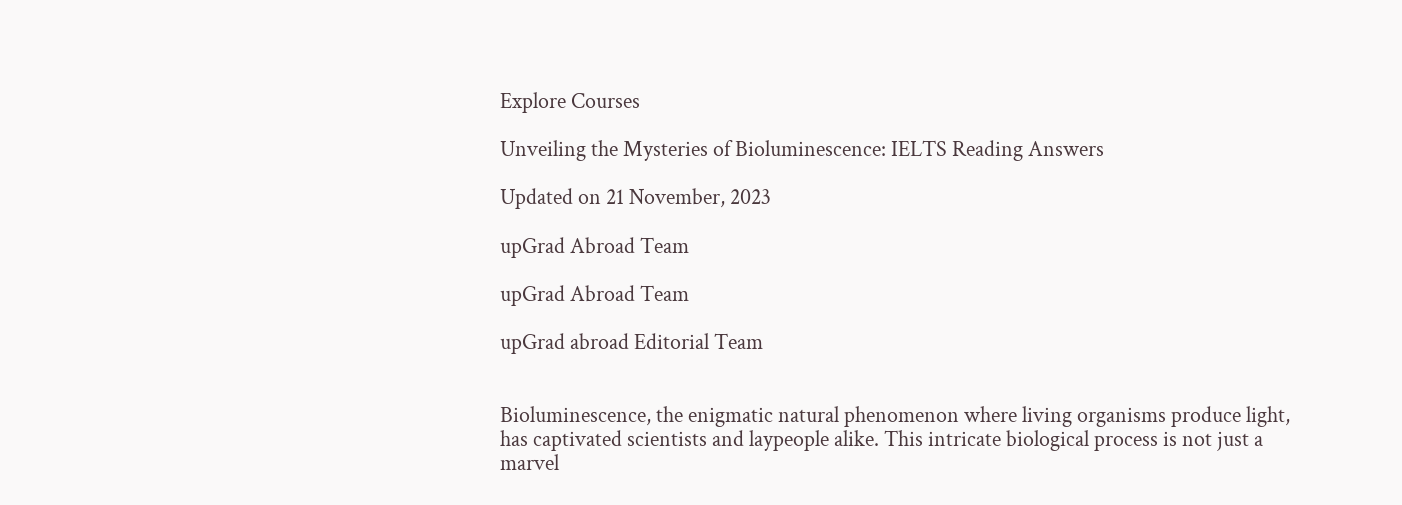Explore Courses

Unveiling the Mysteries of Bioluminescence: IELTS Reading Answers

Updated on 21 November, 2023

upGrad Abroad Team

upGrad Abroad Team

upGrad abroad Editorial Team


Bioluminescence, the enigmatic natural phenomenon where living organisms produce light, has captivated scientists and laypeople alike. This intricate biological process is not just a marvel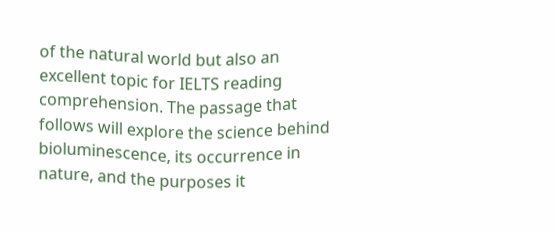of the natural world but also an excellent topic for IELTS reading comprehension. The passage that follows will explore the science behind bioluminescence, its occurrence in nature, and the purposes it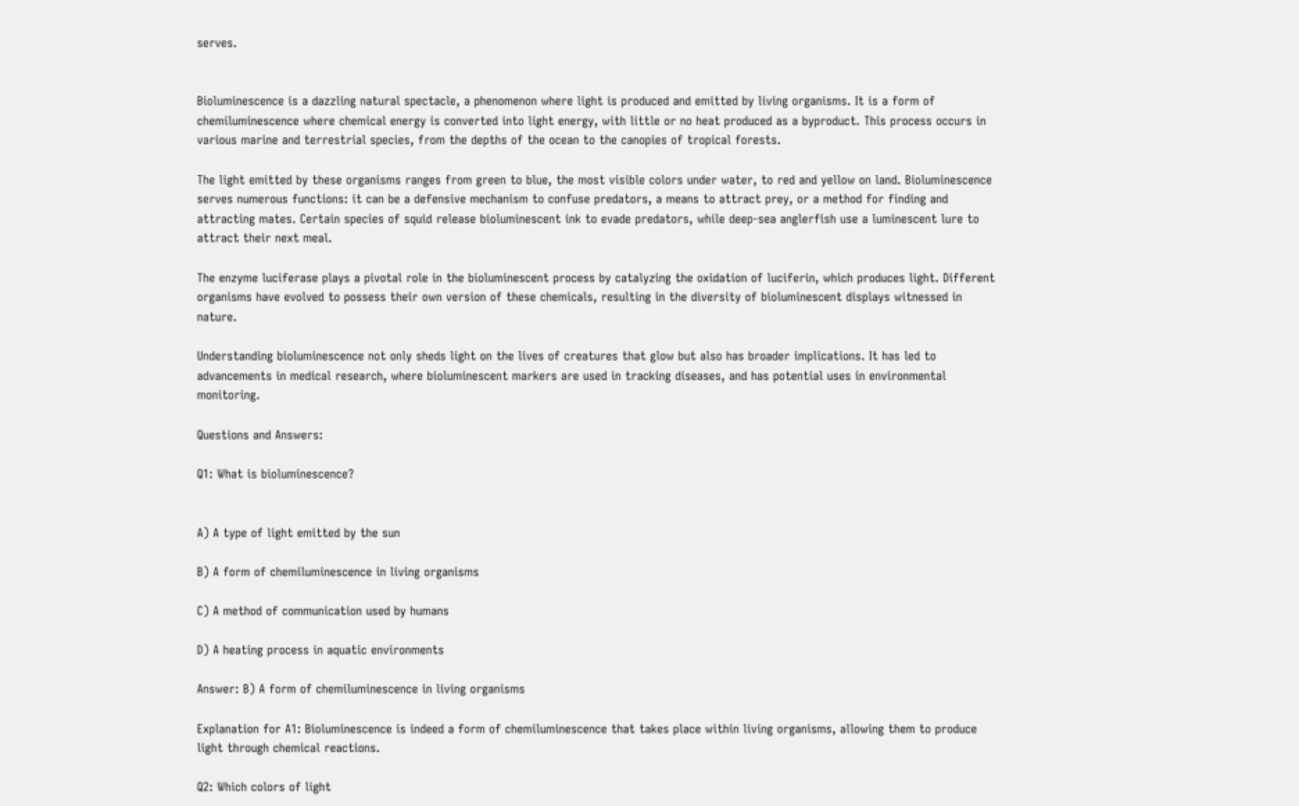serves.


Bioluminescence is a dazzling natural spectacle, a phenomenon where light is produced and emitted by living organisms. It is a form of chemiluminescence where chemical energy is converted into light energy, with little or no heat produced as a byproduct. This process occurs in various marine and terrestrial species, from the depths of the ocean to the canopies of tropical forests.

The light emitted by these organisms ranges from green to blue, the most visible colors under water, to red and yellow on land. Bioluminescence serves numerous functions: it can be a defensive mechanism to confuse predators, a means to attract prey, or a method for finding and attracting mates. Certain species of squid release bioluminescent ink to evade predators, while deep-sea anglerfish use a luminescent lure to attract their next meal.

The enzyme luciferase plays a pivotal role in the bioluminescent process by catalyzing the oxidation of luciferin, which produces light. Different organisms have evolved to possess their own version of these chemicals, resulting in the diversity of bioluminescent displays witnessed in nature.

Understanding bioluminescence not only sheds light on the lives of creatures that glow but also has broader implications. It has led to advancements in medical research, where bioluminescent markers are used in tracking diseases, and has potential uses in environmental monitoring.

Questions and Answers:

Q1: What is bioluminescence?


A) A type of light emitted by the sun

B) A form of chemiluminescence in living organisms

C) A method of communication used by humans

D) A heating process in aquatic environments

Answer: B) A form of chemiluminescence in living organisms

Explanation for A1: Bioluminescence is indeed a form of chemiluminescence that takes place within living organisms, allowing them to produce light through chemical reactions.

Q2: Which colors of light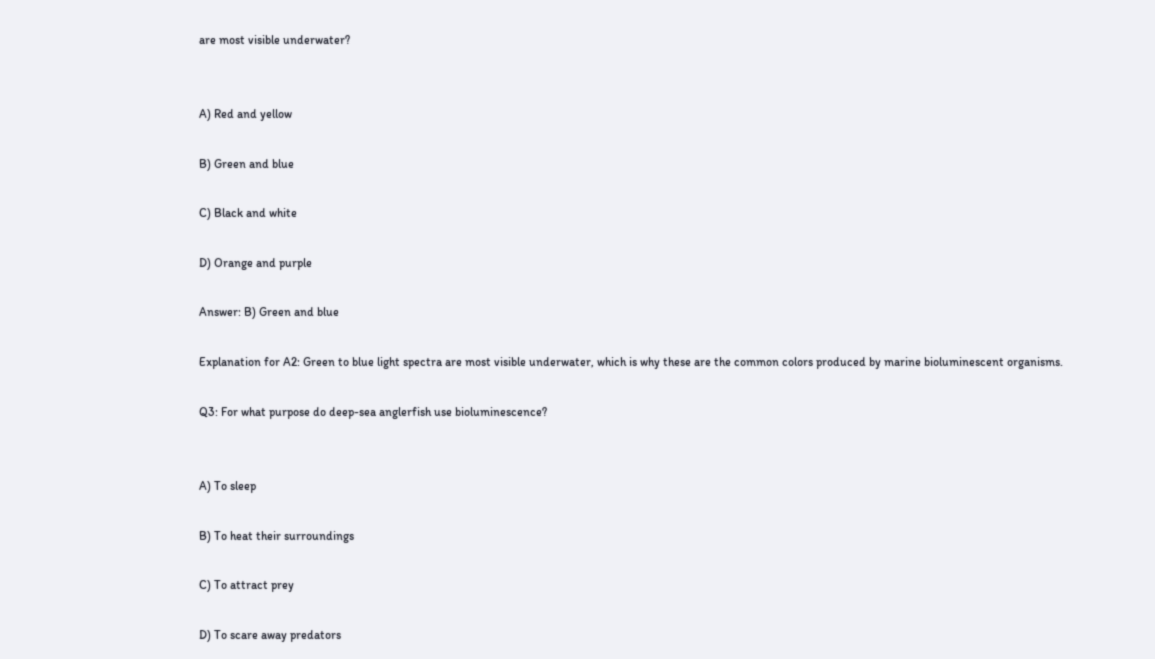are most visible underwater?


A) Red and yellow

B) Green and blue

C) Black and white

D) Orange and purple

Answer: B) Green and blue

Explanation for A2: Green to blue light spectra are most visible underwater, which is why these are the common colors produced by marine bioluminescent organisms.

Q3: For what purpose do deep-sea anglerfish use bioluminescence?


A) To sleep

B) To heat their surroundings

C) To attract prey

D) To scare away predators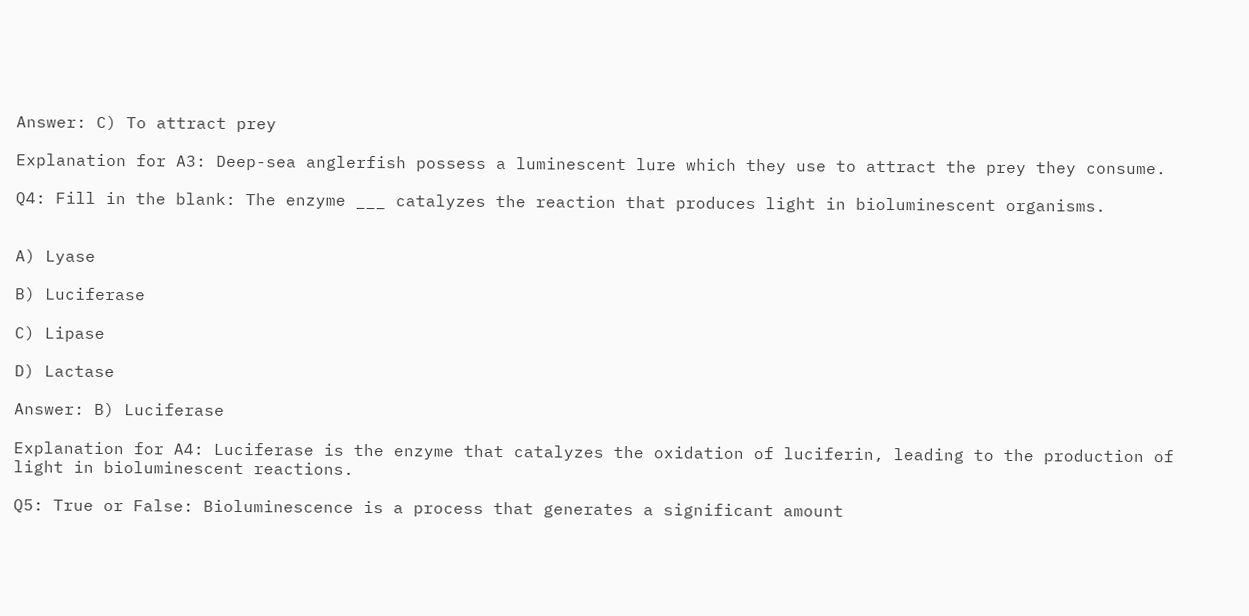Answer: C) To attract prey

Explanation for A3: Deep-sea anglerfish possess a luminescent lure which they use to attract the prey they consume.

Q4: Fill in the blank: The enzyme ___ catalyzes the reaction that produces light in bioluminescent organisms.


A) Lyase

B) Luciferase

C) Lipase

D) Lactase

Answer: B) Luciferase

Explanation for A4: Luciferase is the enzyme that catalyzes the oxidation of luciferin, leading to the production of light in bioluminescent reactions.

Q5: True or False: Bioluminescence is a process that generates a significant amount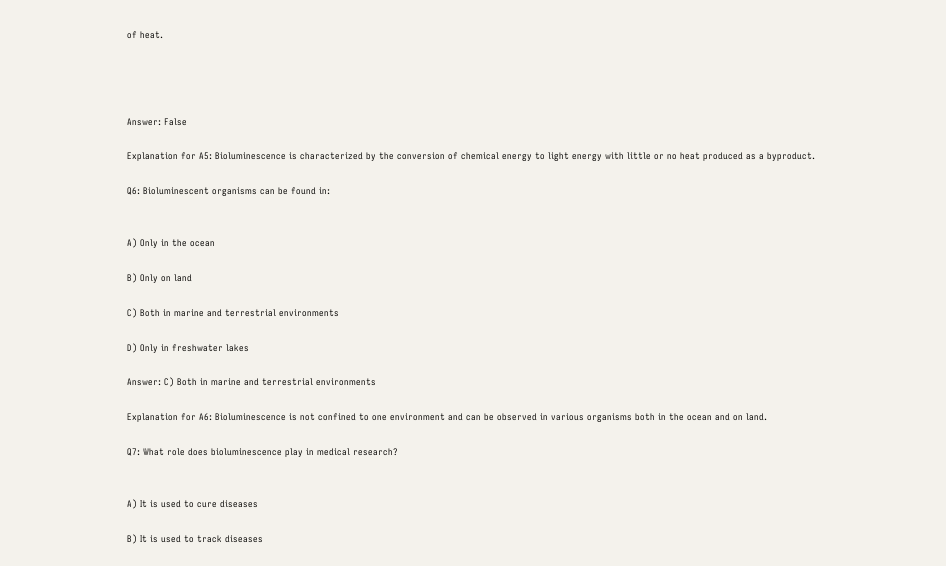of heat.




Answer: False

Explanation for A5: Bioluminescence is characterized by the conversion of chemical energy to light energy with little or no heat produced as a byproduct.

Q6: Bioluminescent organisms can be found in:


A) Only in the ocean

B) Only on land

C) Both in marine and terrestrial environments

D) Only in freshwater lakes

Answer: C) Both in marine and terrestrial environments

Explanation for A6: Bioluminescence is not confined to one environment and can be observed in various organisms both in the ocean and on land.

Q7: What role does bioluminescence play in medical research?


A) It is used to cure diseases

B) It is used to track diseases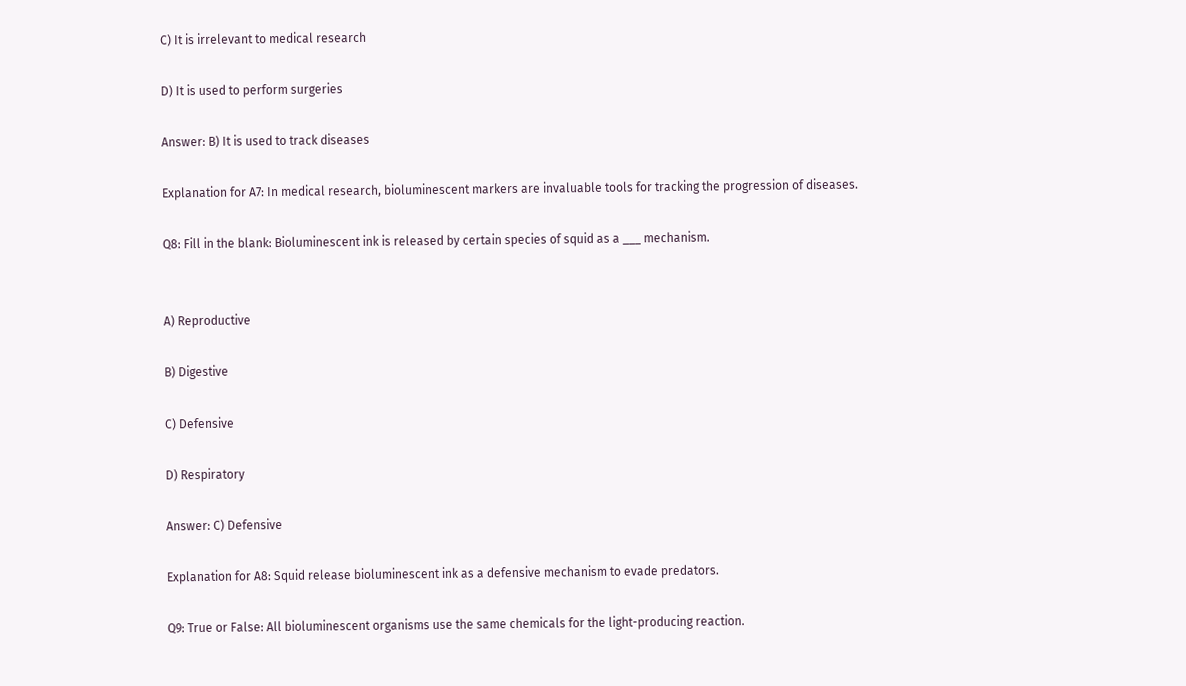C) It is irrelevant to medical research

D) It is used to perform surgeries

Answer: B) It is used to track diseases

Explanation for A7: In medical research, bioluminescent markers are invaluable tools for tracking the progression of diseases.

Q8: Fill in the blank: Bioluminescent ink is released by certain species of squid as a ___ mechanism.


A) Reproductive

B) Digestive

C) Defensive

D) Respiratory

Answer: C) Defensive

Explanation for A8: Squid release bioluminescent ink as a defensive mechanism to evade predators.

Q9: True or False: All bioluminescent organisms use the same chemicals for the light-producing reaction.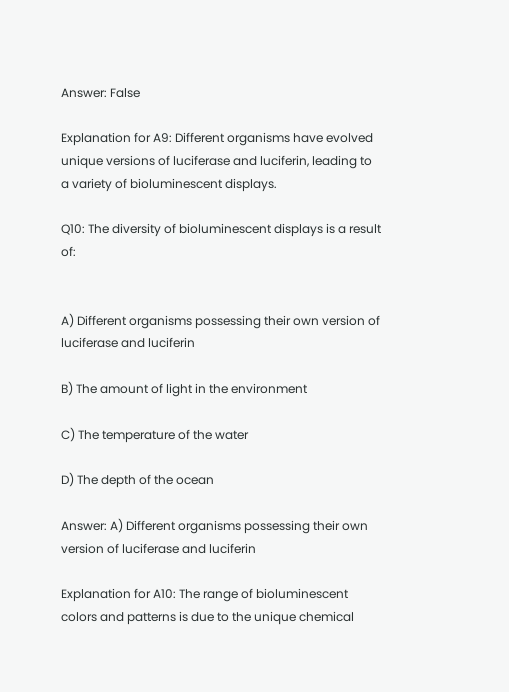Answer: False

Explanation for A9: Different organisms have evolved unique versions of luciferase and luciferin, leading to a variety of bioluminescent displays.

Q10: The diversity of bioluminescent displays is a result of:


A) Different organisms possessing their own version of luciferase and luciferin

B) The amount of light in the environment

C) The temperature of the water

D) The depth of the ocean

Answer: A) Different organisms possessing their own version of luciferase and luciferin

Explanation for A10: The range of bioluminescent colors and patterns is due to the unique chemical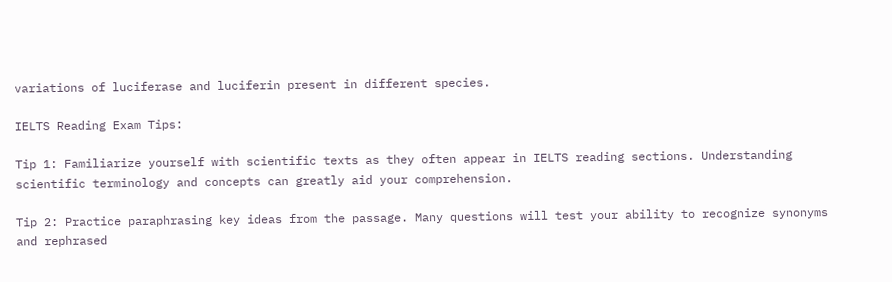variations of luciferase and luciferin present in different species.

IELTS Reading Exam Tips:

Tip 1: Familiarize yourself with scientific texts as they often appear in IELTS reading sections. Understanding scientific terminology and concepts can greatly aid your comprehension.

Tip 2: Practice paraphrasing key ideas from the passage. Many questions will test your ability to recognize synonyms and rephrased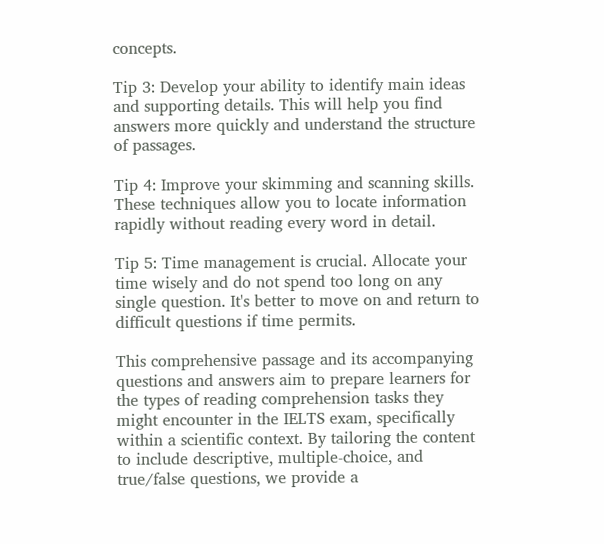concepts.

Tip 3: Develop your ability to identify main ideas and supporting details. This will help you find answers more quickly and understand the structure of passages.

Tip 4: Improve your skimming and scanning skills. These techniques allow you to locate information rapidly without reading every word in detail.

Tip 5: Time management is crucial. Allocate your time wisely and do not spend too long on any single question. It's better to move on and return to difficult questions if time permits.

This comprehensive passage and its accompanying questions and answers aim to prepare learners for the types of reading comprehension tasks they might encounter in the IELTS exam, specifically within a scientific context. By tailoring the content to include descriptive, multiple-choice, and true/false questions, we provide a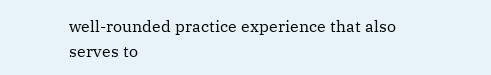well-rounded practice experience that also serves to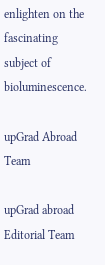enlighten on the fascinating subject of bioluminescence.

upGrad Abroad Team

upGrad abroad Editorial Team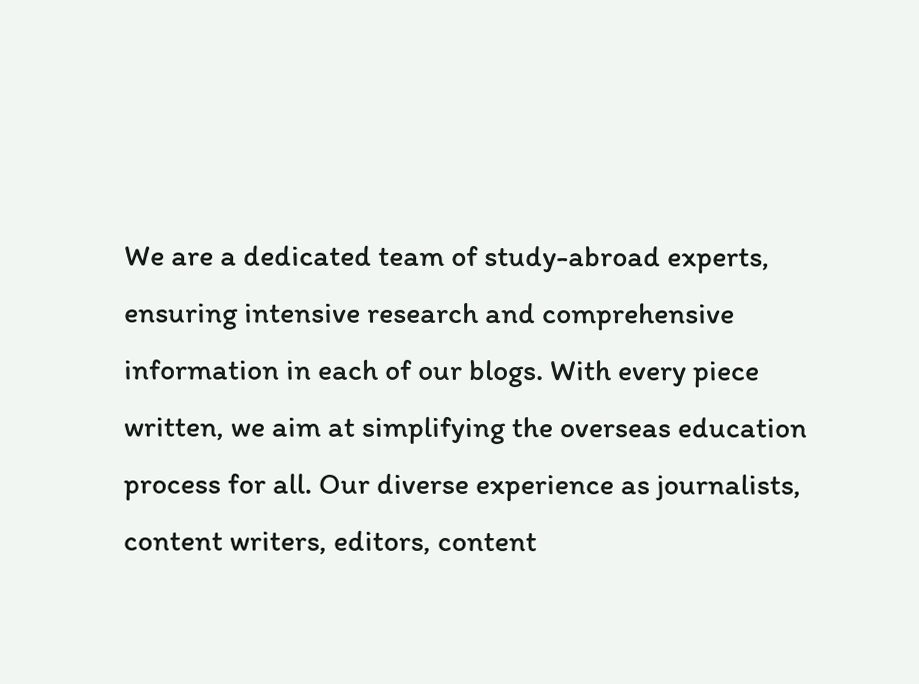We are a dedicated team of study-abroad experts, ensuring intensive research and comprehensive information in each of our blogs. With every piece written, we aim at simplifying the overseas education process for all. Our diverse experience as journalists, content writers, editors, content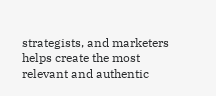strategists, and marketers helps create the most relevant and authentic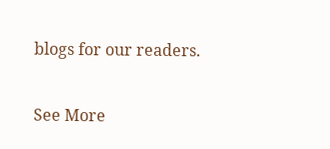blogs for our readers.

See More